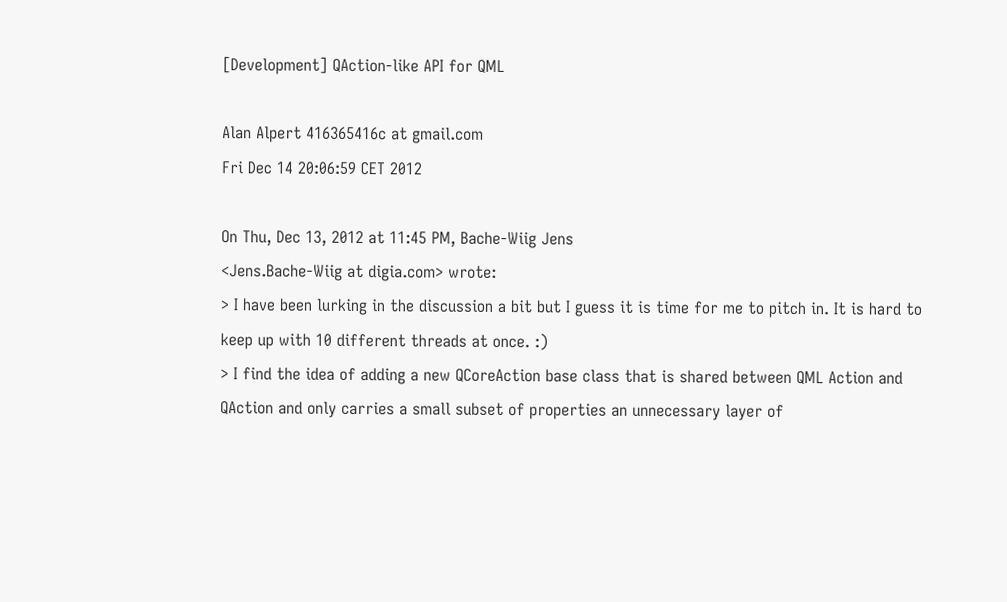[Development] QAction-like API for QML

Alan Alpert 416365416c at gmail.com
Fri Dec 14 20:06:59 CET 2012

On Thu, Dec 13, 2012 at 11:45 PM, Bache-Wiig Jens
<Jens.Bache-Wiig at digia.com> wrote:
> I have been lurking in the discussion a bit but I guess it is time for me to pitch in. It is hard to keep up with 10 different threads at once. :)
> I find the idea of adding a new QCoreAction base class that is shared between QML Action and QAction and only carries a small subset of properties an unnecessary layer of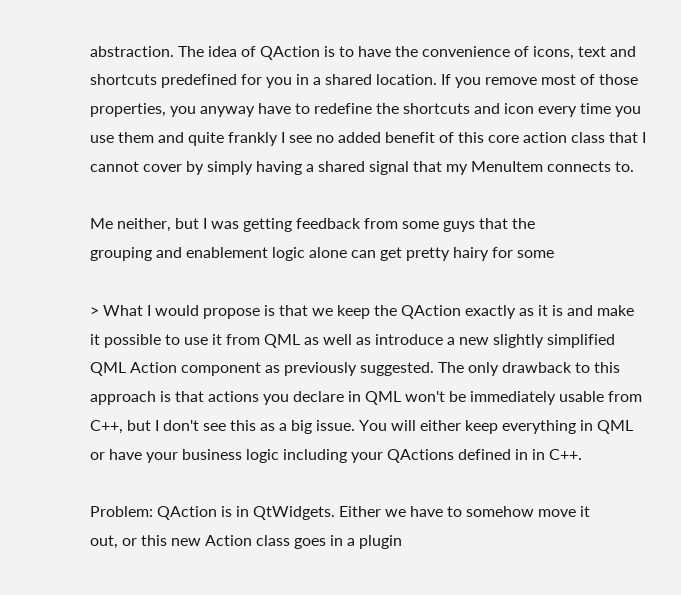abstraction. The idea of QAction is to have the convenience of icons, text and shortcuts predefined for you in a shared location. If you remove most of those properties, you anyway have to redefine the shortcuts and icon every time you use them and quite frankly I see no added benefit of this core action class that I cannot cover by simply having a shared signal that my MenuItem connects to.

Me neither, but I was getting feedback from some guys that the
grouping and enablement logic alone can get pretty hairy for some

> What I would propose is that we keep the QAction exactly as it is and make it possible to use it from QML as well as introduce a new slightly simplified QML Action component as previously suggested. The only drawback to this approach is that actions you declare in QML won't be immediately usable from C++, but I don't see this as a big issue. You will either keep everything in QML or have your business logic including your QActions defined in in C++.

Problem: QAction is in QtWidgets. Either we have to somehow move it
out, or this new Action class goes in a plugin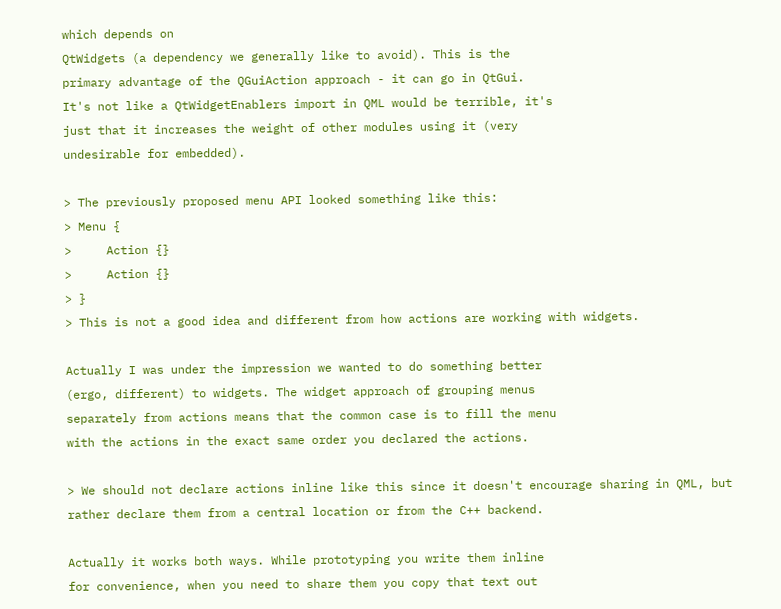which depends on
QtWidgets (a dependency we generally like to avoid). This is the
primary advantage of the QGuiAction approach - it can go in QtGui.
It's not like a QtWidgetEnablers import in QML would be terrible, it's
just that it increases the weight of other modules using it (very
undesirable for embedded).

> The previously proposed menu API looked something like this:
> Menu {
>     Action {}
>     Action {}
> }
> This is not a good idea and different from how actions are working with widgets.

Actually I was under the impression we wanted to do something better
(ergo, different) to widgets. The widget approach of grouping menus
separately from actions means that the common case is to fill the menu
with the actions in the exact same order you declared the actions.

> We should not declare actions inline like this since it doesn't encourage sharing in QML, but rather declare them from a central location or from the C++ backend.

Actually it works both ways. While prototyping you write them inline
for convenience, when you need to share them you copy that text out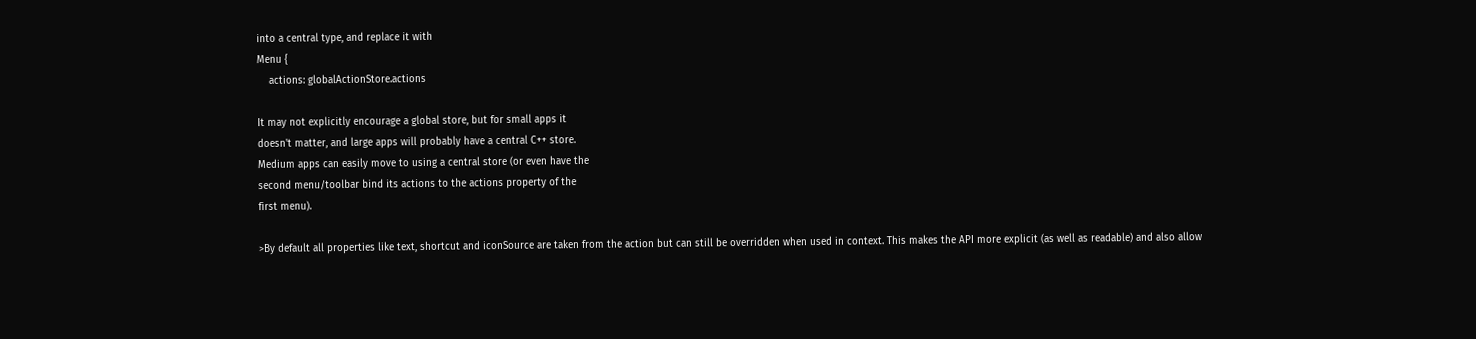into a central type, and replace it with
Menu {
    actions: globalActionStore.actions

It may not explicitly encourage a global store, but for small apps it
doesn't matter, and large apps will probably have a central C++ store.
Medium apps can easily move to using a central store (or even have the
second menu/toolbar bind its actions to the actions property of the
first menu).

>By default all properties like text, shortcut and iconSource are taken from the action but can still be overridden when used in context. This makes the API more explicit (as well as readable) and also allow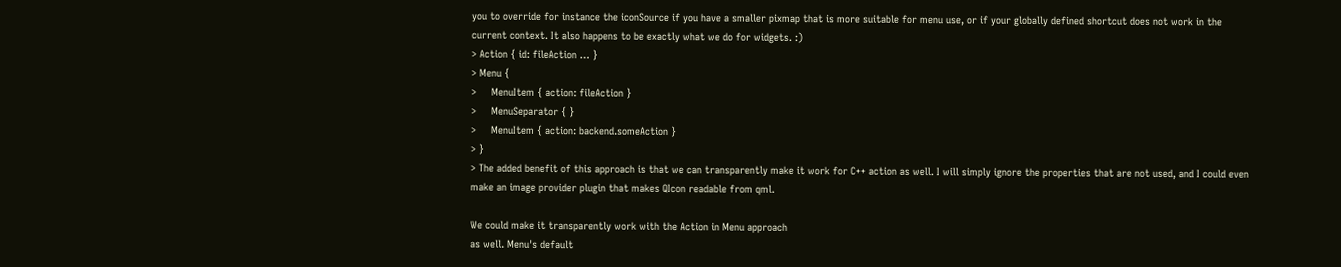you to override for instance the iconSource if you have a smaller pixmap that is more suitable for menu use, or if your globally defined shortcut does not work in the current context. It also happens to be exactly what we do for widgets. :)
> Action { id: fileAction … }
> Menu {
>     MenuItem { action: fileAction }
>     MenuSeparator { }
>     MenuItem { action: backend.someAction }
> }
> The added benefit of this approach is that we can transparently make it work for C++ action as well. I will simply ignore the properties that are not used, and I could even make an image provider plugin that makes QIcon readable from qml.

We could make it transparently work with the Action in Menu approach
as well. Menu's default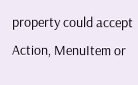property could accept Action, MenuItem or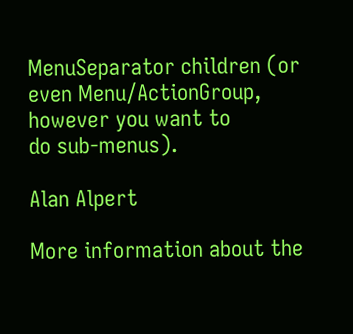MenuSeparator children (or even Menu/ActionGroup, however you want to
do sub-menus).

Alan Alpert

More information about the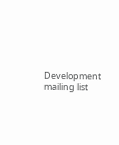Development mailing list